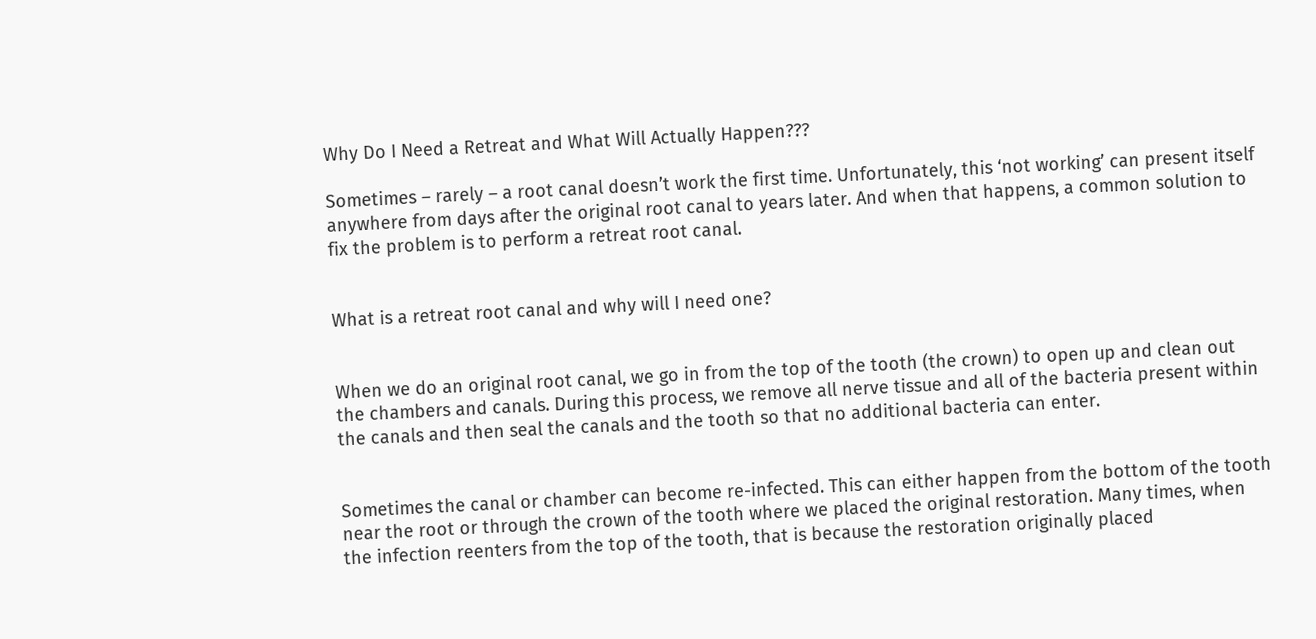Why Do I Need a Retreat and What Will Actually Happen???

Sometimes – rarely – a root canal doesn’t work the first time. Unfortunately, this ‘not working’ can present itself anywhere from days after the original root canal to years later. And when that happens, a common solution to fix the problem is to perform a retreat root canal.


What is a retreat root canal and why will I need one?


When we do an original root canal, we go in from the top of the tooth (the crown) to open up and clean out the chambers and canals. During this process, we remove all nerve tissue and all of the bacteria present within the canals and then seal the canals and the tooth so that no additional bacteria can enter.


Sometimes the canal or chamber can become re-infected. This can either happen from the bottom of the tooth near the root or through the crown of the tooth where we placed the original restoration. Many times, when the infection reenters from the top of the tooth, that is because the restoration originally placed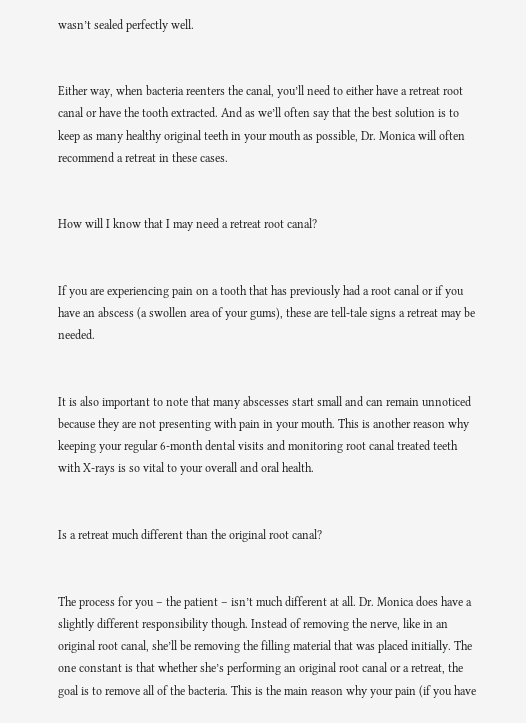wasn’t sealed perfectly well.


Either way, when bacteria reenters the canal, you’ll need to either have a retreat root canal or have the tooth extracted. And as we’ll often say that the best solution is to keep as many healthy original teeth in your mouth as possible, Dr. Monica will often recommend a retreat in these cases.


How will I know that I may need a retreat root canal?


If you are experiencing pain on a tooth that has previously had a root canal or if you have an abscess (a swollen area of your gums), these are tell-tale signs a retreat may be needed.


It is also important to note that many abscesses start small and can remain unnoticed because they are not presenting with pain in your mouth. This is another reason why keeping your regular 6-month dental visits and monitoring root canal treated teeth with X-rays is so vital to your overall and oral health.


Is a retreat much different than the original root canal?


The process for you – the patient – isn’t much different at all. Dr. Monica does have a slightly different responsibility though. Instead of removing the nerve, like in an original root canal, she’ll be removing the filling material that was placed initially. The one constant is that whether she’s performing an original root canal or a retreat, the goal is to remove all of the bacteria. This is the main reason why your pain (if you have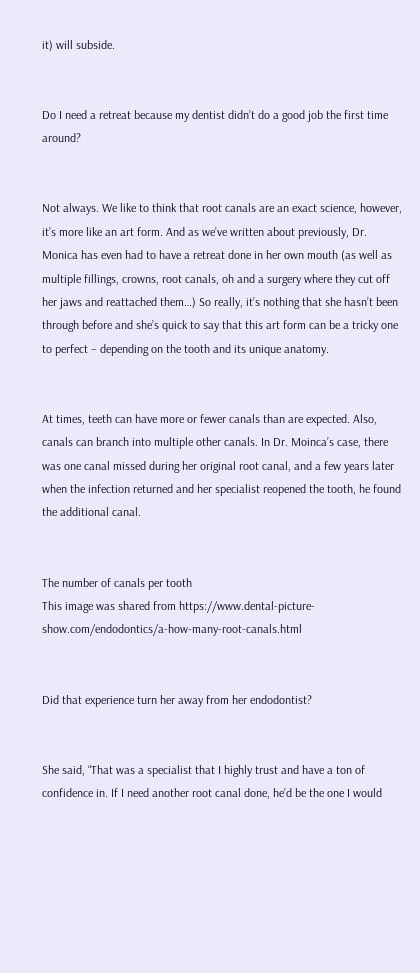it) will subside.


Do I need a retreat because my dentist didn’t do a good job the first time around?


Not always. We like to think that root canals are an exact science, however, it’s more like an art form. And as we’ve written about previously, Dr. Monica has even had to have a retreat done in her own mouth (as well as multiple fillings, crowns, root canals, oh and a surgery where they cut off her jaws and reattached them…) So really, it’s nothing that she hasn’t been through before and she’s quick to say that this art form can be a tricky one to perfect – depending on the tooth and its unique anatomy.


At times, teeth can have more or fewer canals than are expected. Also, canals can branch into multiple other canals. In Dr. Moinca’s case, there was one canal missed during her original root canal, and a few years later when the infection returned and her specialist reopened the tooth, he found the additional canal.


The number of canals per tooth
This image was shared from https://www.dental-picture-show.com/endodontics/a-how-many-root-canals.html


Did that experience turn her away from her endodontist?


She said, “That was a specialist that I highly trust and have a ton of confidence in. If I need another root canal done, he’d be the one I would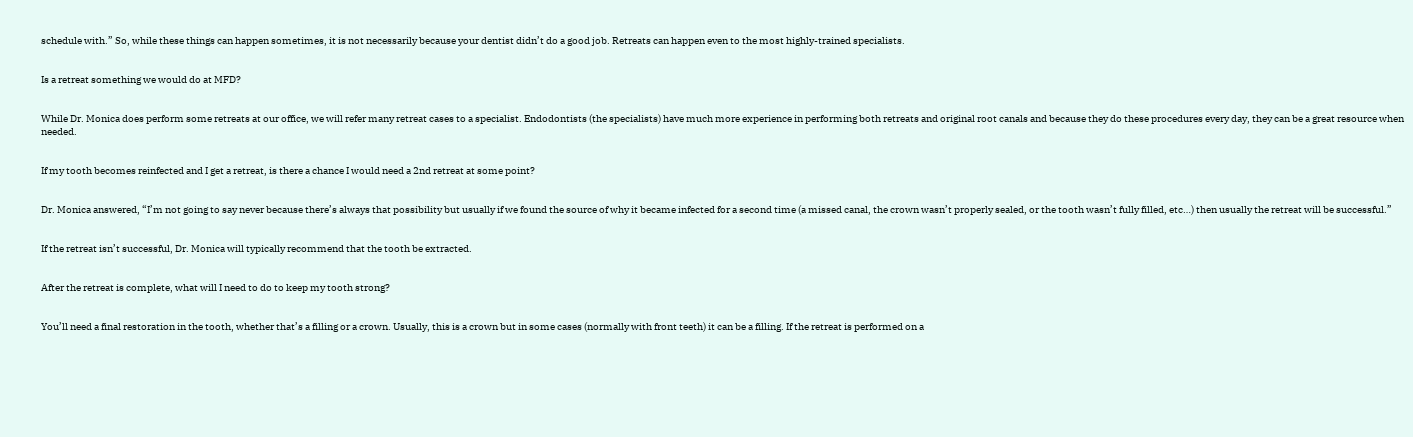schedule with.” So, while these things can happen sometimes, it is not necessarily because your dentist didn’t do a good job. Retreats can happen even to the most highly-trained specialists.


Is a retreat something we would do at MFD?


While Dr. Monica does perform some retreats at our office, we will refer many retreat cases to a specialist. Endodontists (the specialists) have much more experience in performing both retreats and original root canals and because they do these procedures every day, they can be a great resource when needed.


If my tooth becomes reinfected and I get a retreat, is there a chance I would need a 2nd retreat at some point?


Dr. Monica answered, “I’m not going to say never because there’s always that possibility but usually if we found the source of why it became infected for a second time (a missed canal, the crown wasn’t properly sealed, or the tooth wasn’t fully filled, etc…) then usually the retreat will be successful.”


If the retreat isn’t successful, Dr. Monica will typically recommend that the tooth be extracted.


After the retreat is complete, what will I need to do to keep my tooth strong?


You’ll need a final restoration in the tooth, whether that’s a filling or a crown. Usually, this is a crown but in some cases (normally with front teeth) it can be a filling. If the retreat is performed on a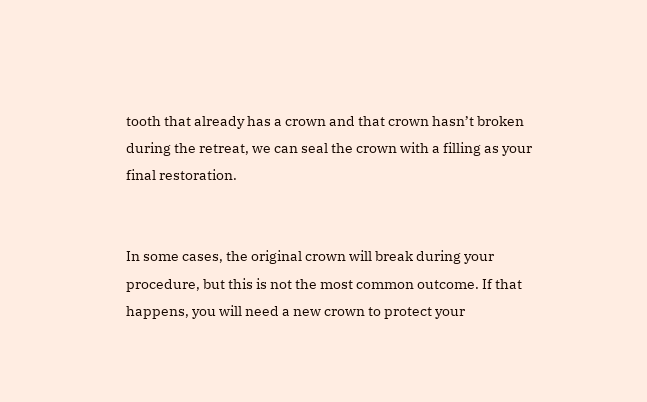tooth that already has a crown and that crown hasn’t broken during the retreat, we can seal the crown with a filling as your final restoration.


In some cases, the original crown will break during your procedure, but this is not the most common outcome. If that happens, you will need a new crown to protect your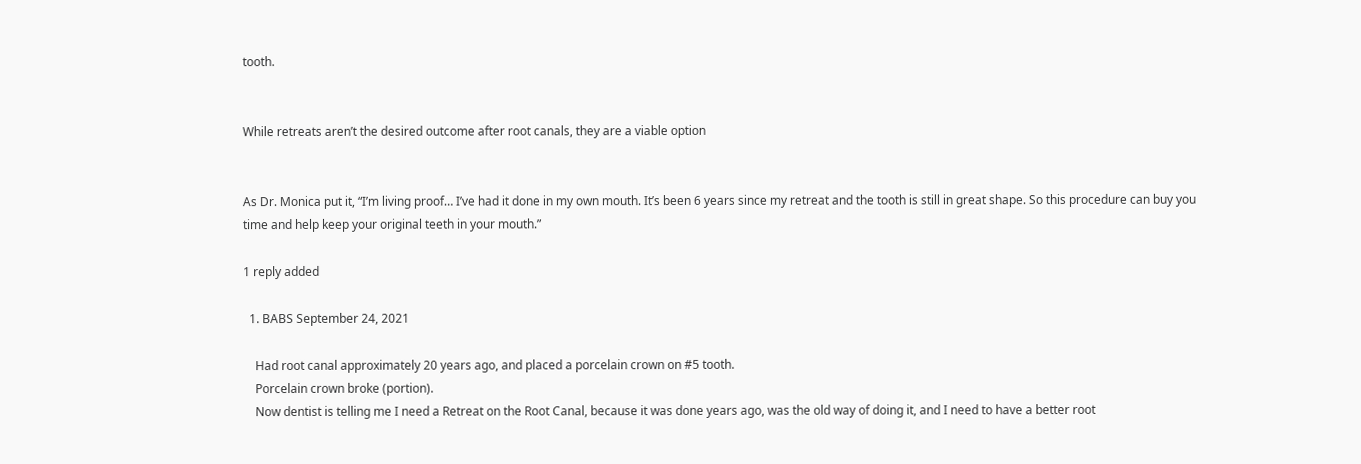tooth.


While retreats aren’t the desired outcome after root canals, they are a viable option


As Dr. Monica put it, “I’m living proof… I’ve had it done in my own mouth. It’s been 6 years since my retreat and the tooth is still in great shape. So this procedure can buy you time and help keep your original teeth in your mouth.”

1 reply added

  1. BABS September 24, 2021

    Had root canal approximately 20 years ago, and placed a porcelain crown on #5 tooth.
    Porcelain crown broke (portion).
    Now dentist is telling me I need a Retreat on the Root Canal, because it was done years ago, was the old way of doing it, and I need to have a better root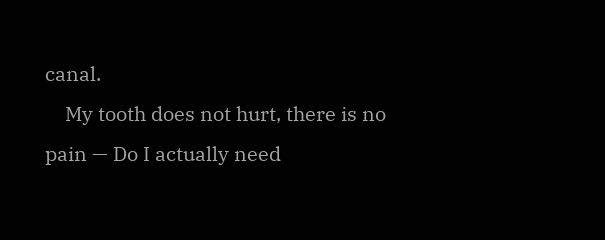canal.
    My tooth does not hurt, there is no pain — Do I actually need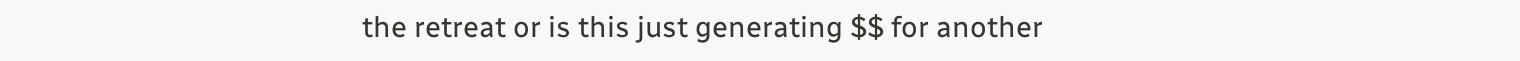the retreat or is this just generating $$ for another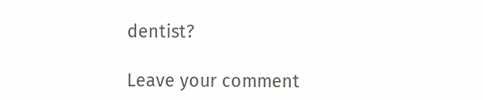dentist?

Leave your comment